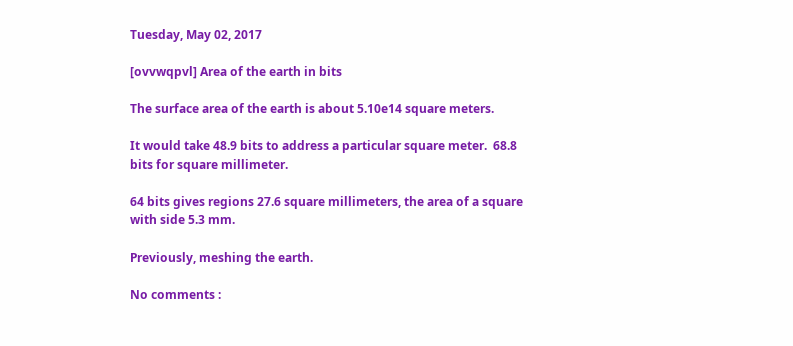Tuesday, May 02, 2017

[ovvwqpvl] Area of the earth in bits

The surface area of the earth is about 5.10e14 square meters.

It would take 48.9 bits to address a particular square meter.  68.8 bits for square millimeter.

64 bits gives regions 27.6 square millimeters, the area of a square with side 5.3 mm.

Previously, meshing the earth.

No comments :